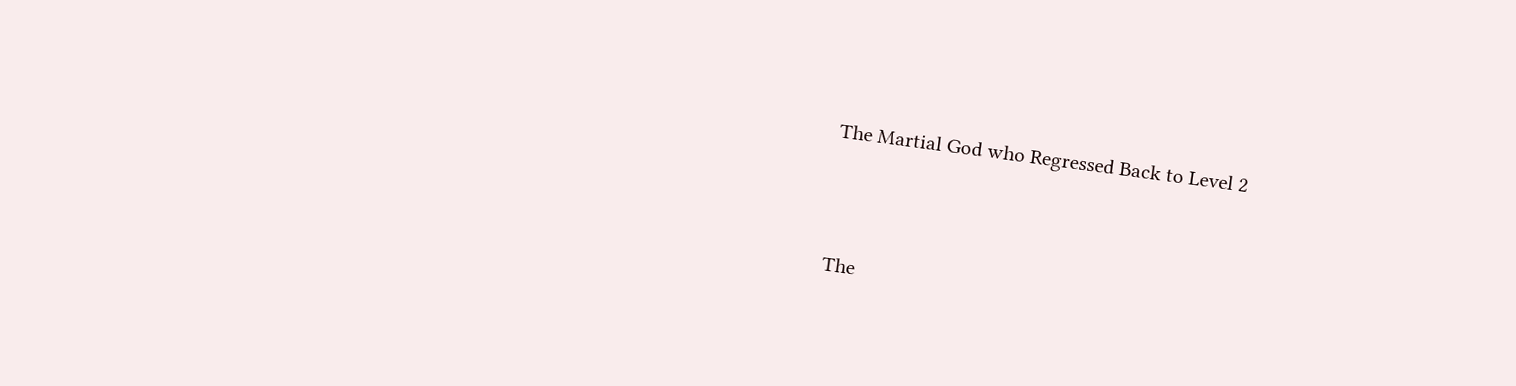The Martial God who Regressed Back to Level 2



The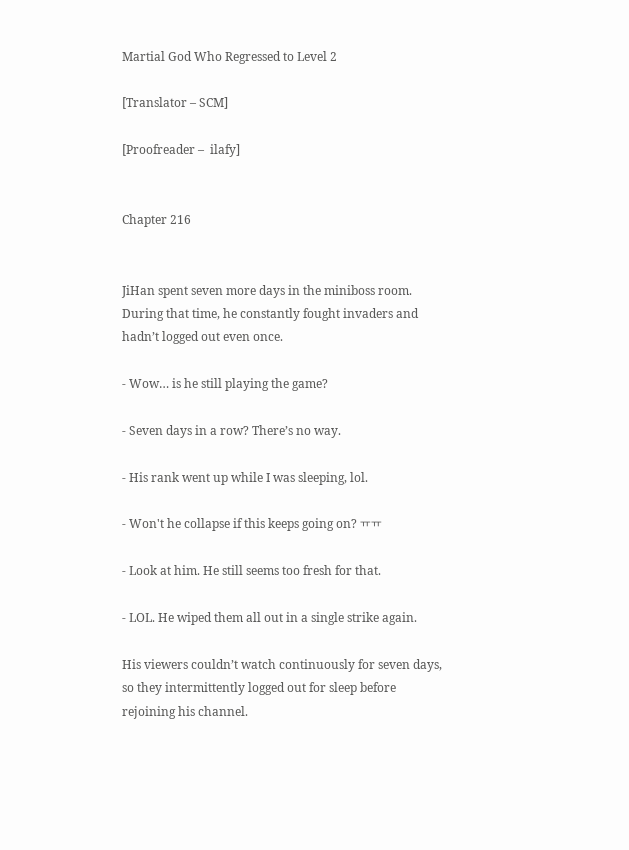Martial God Who Regressed to Level 2

[Translator – SCM]

[Proofreader –  ilafy]


Chapter 216


JiHan spent seven more days in the miniboss room. During that time, he constantly fought invaders and hadn’t logged out even once.

- Wow… is he still playing the game?

- Seven days in a row? There’s no way.

- His rank went up while I was sleeping, lol.

- Won't he collapse if this keeps going on? ㅠㅠ

- Look at him. He still seems too fresh for that.

- LOL. He wiped them all out in a single strike again.

His viewers couldn’t watch continuously for seven days, so they intermittently logged out for sleep before rejoining his channel.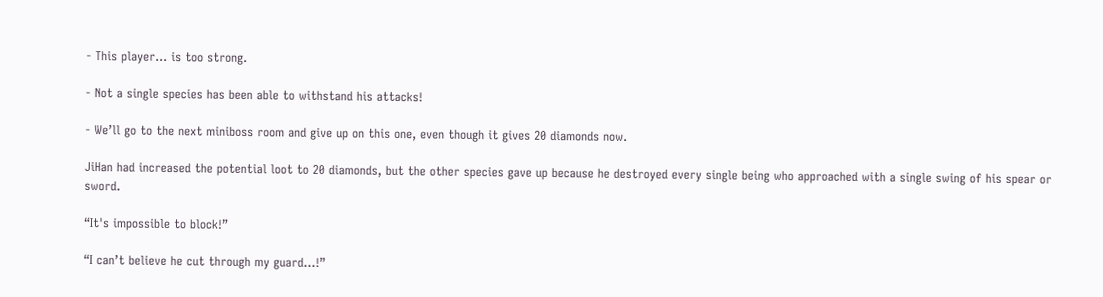- This player… is too strong.

- Not a single species has been able to withstand his attacks!

- We’ll go to the next miniboss room and give up on this one, even though it gives 20 diamonds now.

JiHan had increased the potential loot to 20 diamonds, but the other species gave up because he destroyed every single being who approached with a single swing of his spear or sword.

“It's impossible to block!”

“I can’t believe he cut through my guard…!”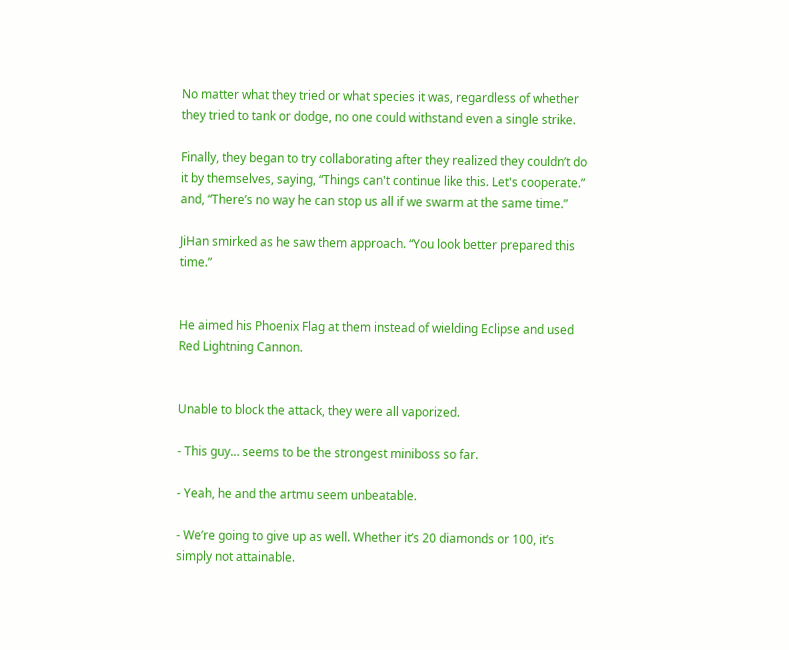No matter what they tried or what species it was, regardless of whether they tried to tank or dodge, no one could withstand even a single strike.

Finally, they began to try collaborating after they realized they couldn’t do it by themselves, saying, “Things can't continue like this. Let's cooperate.” and, “There’s no way he can stop us all if we swarm at the same time.”

JiHan smirked as he saw them approach. “You look better prepared this time.”


He aimed his Phoenix Flag at them instead of wielding Eclipse and used Red Lightning Cannon.


Unable to block the attack, they were all vaporized.

- This guy… seems to be the strongest miniboss so far.

- Yeah, he and the artmu seem unbeatable.

- We’re going to give up as well. Whether it’s 20 diamonds or 100, it’s simply not attainable.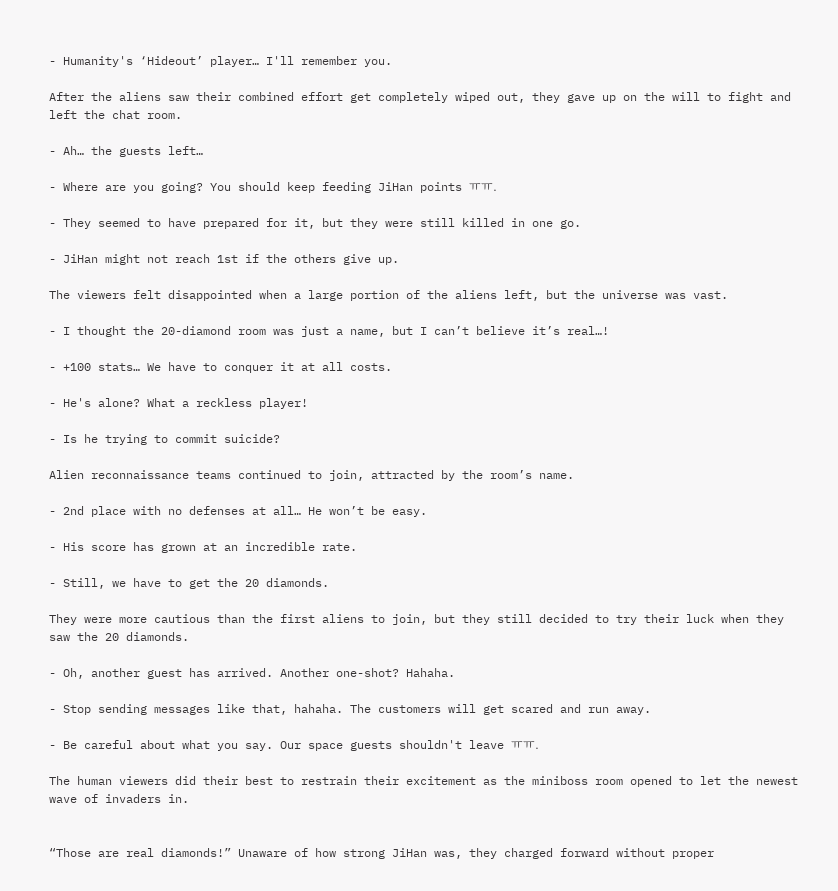- Humanity's ‘Hideout’ player… I'll remember you.

After the aliens saw their combined effort get completely wiped out, they gave up on the will to fight and left the chat room.

- Ah… the guests left…

- Where are you going? You should keep feeding JiHan points ㅠㅠ.

- They seemed to have prepared for it, but they were still killed in one go.

- JiHan might not reach 1st if the others give up.

The viewers felt disappointed when a large portion of the aliens left, but the universe was vast.

- I thought the 20-diamond room was just a name, but I can’t believe it’s real…!

- +100 stats… We have to conquer it at all costs.

- He's alone? What a reckless player!

- Is he trying to commit suicide?

Alien reconnaissance teams continued to join, attracted by the room’s name.

- 2nd place with no defenses at all… He won’t be easy.

- His score has grown at an incredible rate.

- Still, we have to get the 20 diamonds.

They were more cautious than the first aliens to join, but they still decided to try their luck when they saw the 20 diamonds.

- Oh, another guest has arrived. Another one-shot? Hahaha.

- Stop sending messages like that, hahaha. The customers will get scared and run away.

- Be careful about what you say. Our space guests shouldn't leave ㅠㅠ.

The human viewers did their best to restrain their excitement as the miniboss room opened to let the newest wave of invaders in.


“Those are real diamonds!” Unaware of how strong JiHan was, they charged forward without proper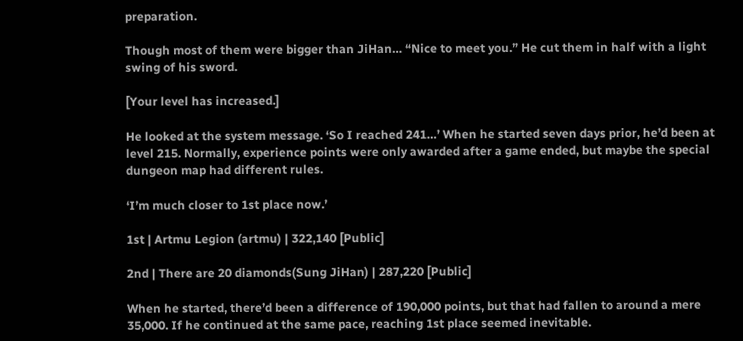preparation.

Though most of them were bigger than JiHan… “Nice to meet you.” He cut them in half with a light swing of his sword.

[Your level has increased.]

He looked at the system message. ‘So I reached 241…’ When he started seven days prior, he’d been at level 215. Normally, experience points were only awarded after a game ended, but maybe the special dungeon map had different rules.

‘I’m much closer to 1st place now.’

1st | Artmu Legion (artmu) | 322,140 [Public]

2nd | There are 20 diamonds(Sung JiHan) | 287,220 [Public]

When he started, there’d been a difference of 190,000 points, but that had fallen to around a mere 35,000. If he continued at the same pace, reaching 1st place seemed inevitable.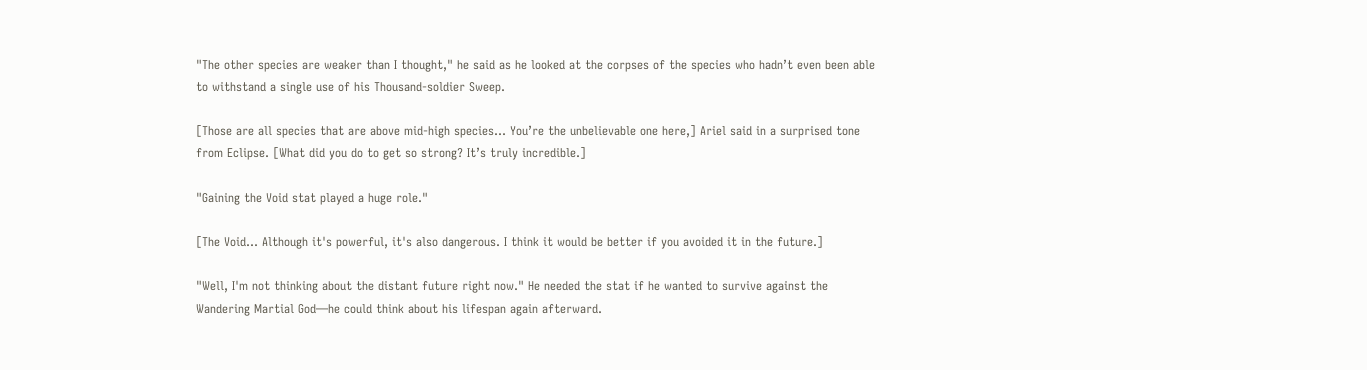"The other species are weaker than I thought," he said as he looked at the corpses of the species who hadn’t even been able to withstand a single use of his Thousand-soldier Sweep.

[Those are all species that are above mid-high species… You’re the unbelievable one here,] Ariel said in a surprised tone from Eclipse. [What did you do to get so strong? It’s truly incredible.]

"Gaining the Void stat played a huge role."

[The Void… Although it's powerful, it's also dangerous. I think it would be better if you avoided it in the future.]

"Well, I'm not thinking about the distant future right now." He needed the stat if he wanted to survive against the Wandering Martial God—he could think about his lifespan again afterward.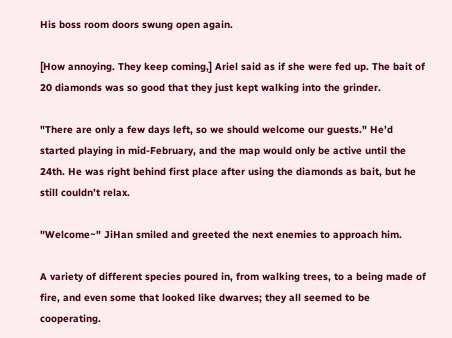His boss room doors swung open again.

[How annoying. They keep coming,] Ariel said as if she were fed up. The bait of 20 diamonds was so good that they just kept walking into the grinder.

"There are only a few days left, so we should welcome our guests." He’d started playing in mid-February, and the map would only be active until the 24th. He was right behind first place after using the diamonds as bait, but he still couldn’t relax.

"Welcome~" JiHan smiled and greeted the next enemies to approach him.

A variety of different species poured in, from walking trees, to a being made of fire, and even some that looked like dwarves; they all seemed to be cooperating.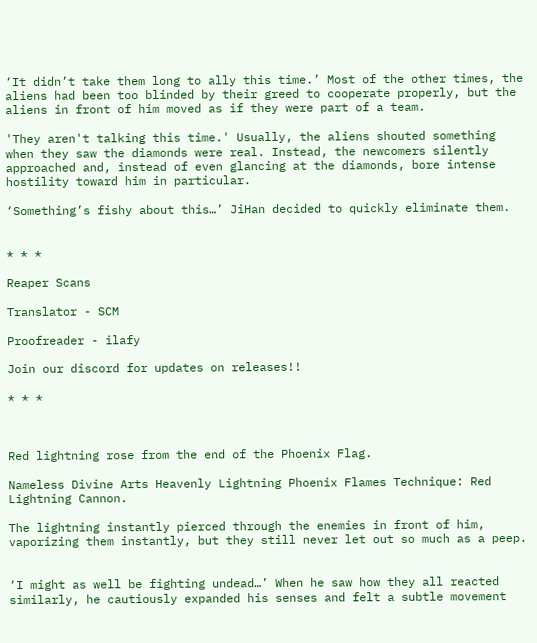‘It didn’t take them long to ally this time.’ Most of the other times, the aliens had been too blinded by their greed to cooperate properly, but the aliens in front of him moved as if they were part of a team.

'They aren't talking this time.' Usually, the aliens shouted something when they saw the diamonds were real. Instead, the newcomers silently approached and, instead of even glancing at the diamonds, bore intense hostility toward him in particular.

‘Something’s fishy about this…’ JiHan decided to quickly eliminate them.


* * *

Reaper Scans

Translator - SCM

Proofreader - ilafy

Join our discord for updates on releases!!

* * *



Red lightning rose from the end of the Phoenix Flag.

Nameless Divine Arts Heavenly Lightning Phoenix Flames Technique: Red Lightning Cannon.

The lightning instantly pierced through the enemies in front of him, vaporizing them instantly, but they still never let out so much as a peep.


‘I might as well be fighting undead…’ When he saw how they all reacted similarly, he cautiously expanded his senses and felt a subtle movement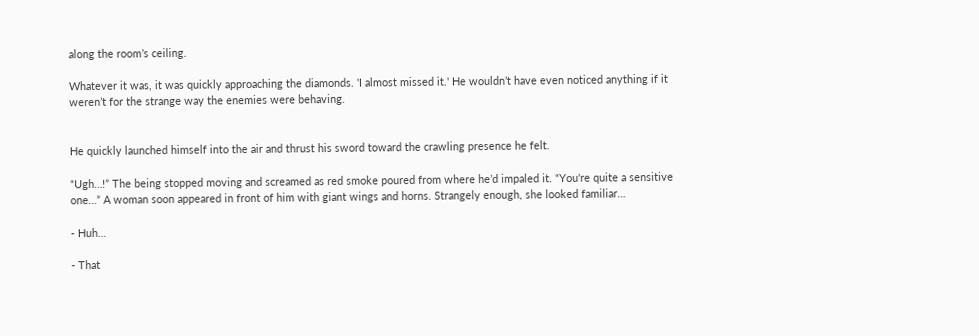along the room’s ceiling.

Whatever it was, it was quickly approaching the diamonds. 'I almost missed it.' He wouldn’t have even noticed anything if it weren’t for the strange way the enemies were behaving.


He quickly launched himself into the air and thrust his sword toward the crawling presence he felt.

“Ugh…!” The being stopped moving and screamed as red smoke poured from where he’d impaled it. “You're quite a sensitive one…” A woman soon appeared in front of him with giant wings and horns. Strangely enough, she looked familiar…

- Huh…

- That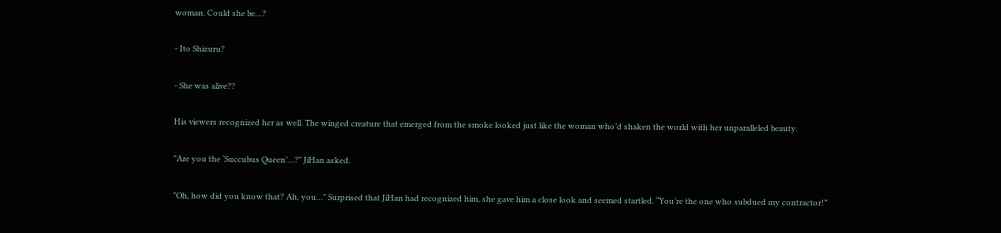woman. Could she be…?

- Ito Shizuru?

- She was alive??

His viewers recognized her as well. The winged creature that emerged from the smoke looked just like the woman who’d shaken the world with her unparalleled beauty.

"Are you the ‘Succubus Queen’…?" JiHan asked.

"Oh, how did you know that? Ah, you…" Surprised that JiHan had recognized him, she gave him a close look and seemed startled. “You’re the one who subdued my contractor!”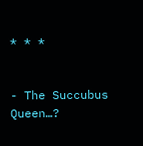* * *


- The Succubus Queen…?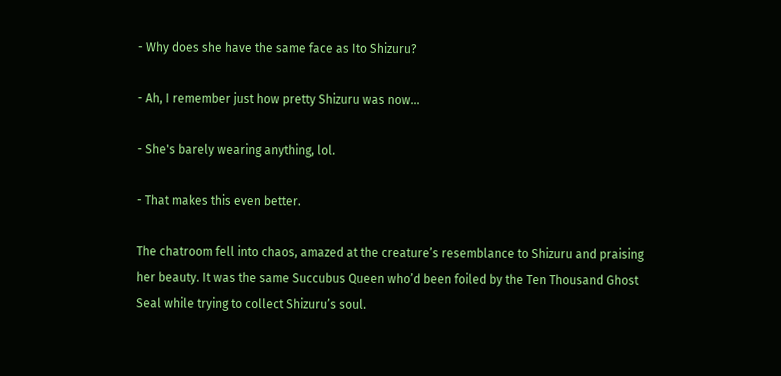- Why does she have the same face as Ito Shizuru?

- Ah, I remember just how pretty Shizuru was now…

- She's barely wearing anything, lol.

- That makes this even better.

The chatroom fell into chaos, amazed at the creature’s resemblance to Shizuru and praising her beauty. It was the same Succubus Queen who’d been foiled by the Ten Thousand Ghost Seal while trying to collect Shizuru’s soul.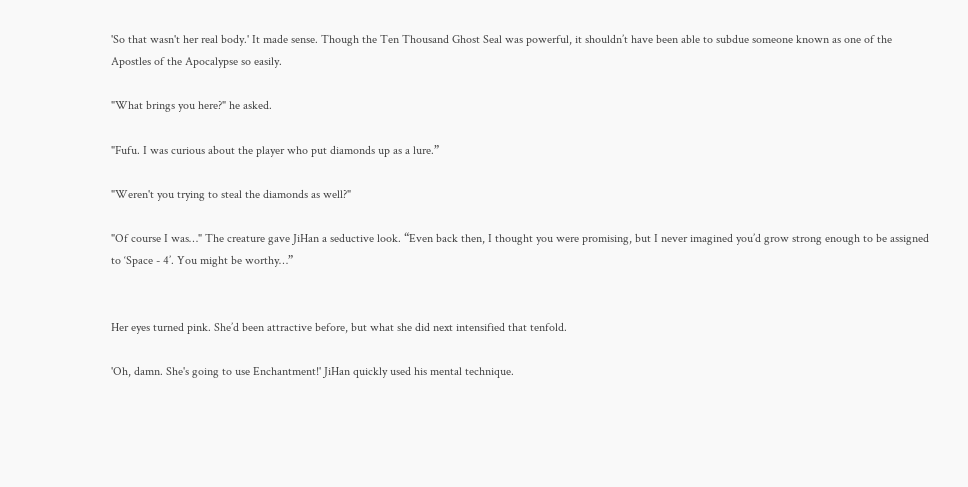'So that wasn't her real body.' It made sense. Though the Ten Thousand Ghost Seal was powerful, it shouldn’t have been able to subdue someone known as one of the Apostles of the Apocalypse so easily.

"What brings you here?" he asked.

"Fufu. I was curious about the player who put diamonds up as a lure.”

"Weren't you trying to steal the diamonds as well?"

"Of course I was…" The creature gave JiHan a seductive look. “Even back then, I thought you were promising, but I never imagined you’d grow strong enough to be assigned to ‘Space - 4’. You might be worthy…”


Her eyes turned pink. She’d been attractive before, but what she did next intensified that tenfold.

'Oh, damn. She's going to use Enchantment!' JiHan quickly used his mental technique.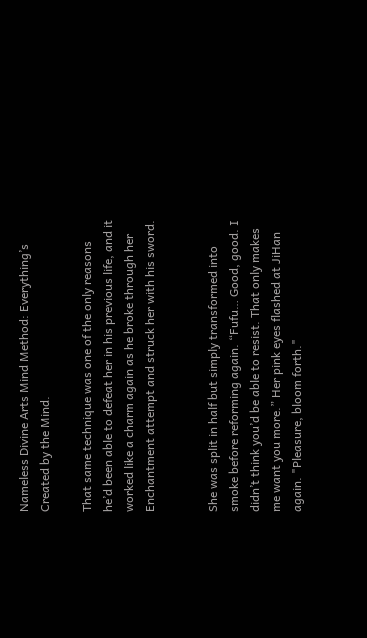Nameless Divine Arts Mind Method: Everything’s Created by the Mind.

That same technique was one of the only reasons he’d been able to defeat her in his previous life, and it worked like a charm again as he broke through her Enchantment attempt and struck her with his sword.


She was split in half but simply transformed into smoke before reforming again. “Fufu… Good, good. I didn’t think you’d be able to resist. That only makes me want you more.” Her pink eyes flashed at JiHan again. "Pleasure, bloom forth."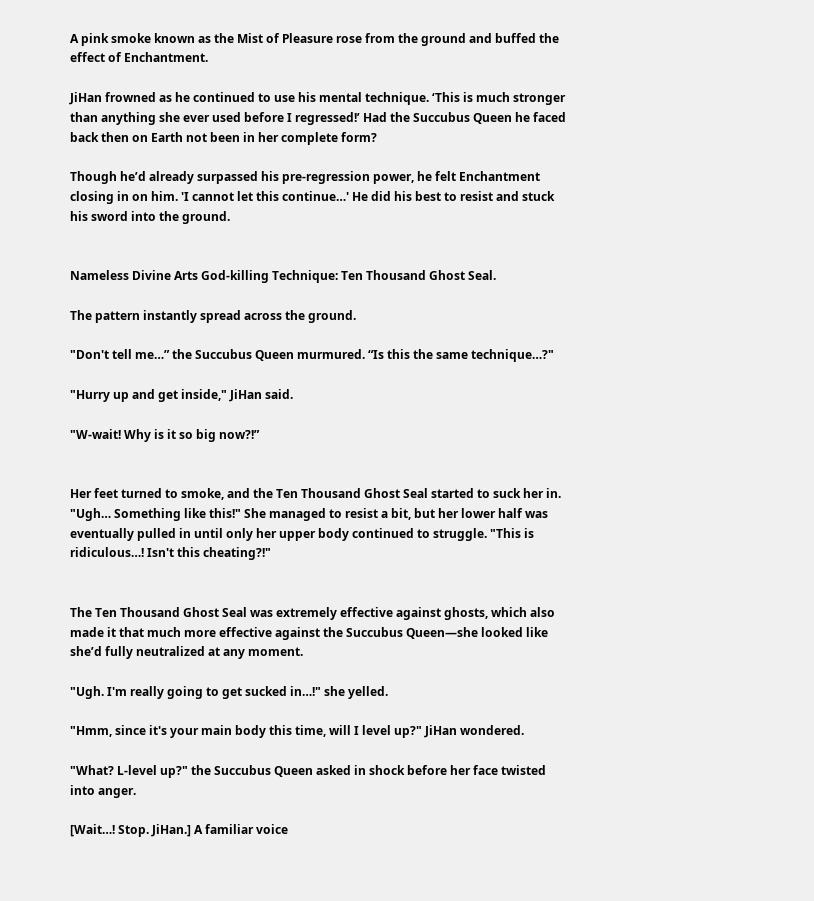A pink smoke known as the Mist of Pleasure rose from the ground and buffed the effect of Enchantment.

JiHan frowned as he continued to use his mental technique. ‘This is much stronger than anything she ever used before I regressed!’ Had the Succubus Queen he faced back then on Earth not been in her complete form?

Though he’d already surpassed his pre-regression power, he felt Enchantment closing in on him. 'I cannot let this continue…' He did his best to resist and stuck his sword into the ground.


Nameless Divine Arts God-killing Technique: Ten Thousand Ghost Seal.

The pattern instantly spread across the ground.

"Don't tell me…” the Succubus Queen murmured. “Is this the same technique…?"

"Hurry up and get inside," JiHan said.

"W-wait! Why is it so big now?!”


Her feet turned to smoke, and the Ten Thousand Ghost Seal started to suck her in. "Ugh… Something like this!" She managed to resist a bit, but her lower half was eventually pulled in until only her upper body continued to struggle. "This is ridiculous…! Isn't this cheating?!"


The Ten Thousand Ghost Seal was extremely effective against ghosts, which also made it that much more effective against the Succubus Queen—she looked like she’d fully neutralized at any moment.

"Ugh. I'm really going to get sucked in…!" she yelled.

"Hmm, since it's your main body this time, will I level up?" JiHan wondered.

"What? L-level up?" the Succubus Queen asked in shock before her face twisted into anger.

[Wait…! Stop. JiHan.] A familiar voice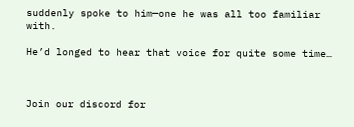suddenly spoke to him—one he was all too familiar with.

He’d longed to hear that voice for quite some time…



Join our discord for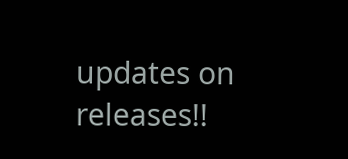updates on releases!!